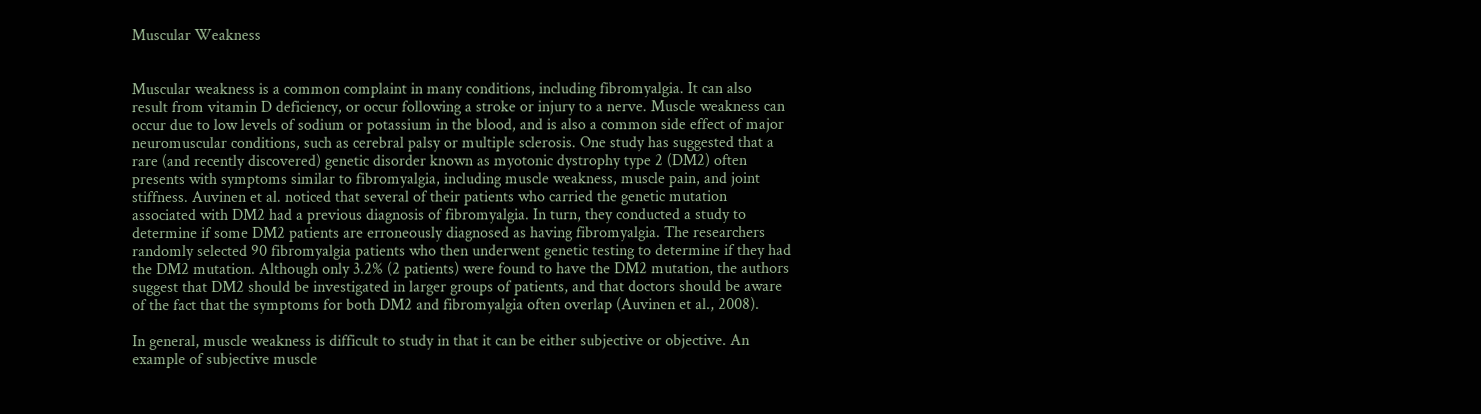Muscular Weakness


Muscular weakness is a common complaint in many conditions, including fibromyalgia. It can also result from vitamin D deficiency, or occur following a stroke or injury to a nerve. Muscle weakness can occur due to low levels of sodium or potassium in the blood, and is also a common side effect of major neuromuscular conditions, such as cerebral palsy or multiple sclerosis. One study has suggested that a rare (and recently discovered) genetic disorder known as myotonic dystrophy type 2 (DM2) often presents with symptoms similar to fibromyalgia, including muscle weakness, muscle pain, and joint stiffness. Auvinen et al. noticed that several of their patients who carried the genetic mutation associated with DM2 had a previous diagnosis of fibromyalgia. In turn, they conducted a study to determine if some DM2 patients are erroneously diagnosed as having fibromyalgia. The researchers randomly selected 90 fibromyalgia patients who then underwent genetic testing to determine if they had the DM2 mutation. Although only 3.2% (2 patients) were found to have the DM2 mutation, the authors suggest that DM2 should be investigated in larger groups of patients, and that doctors should be aware of the fact that the symptoms for both DM2 and fibromyalgia often overlap (Auvinen et al., 2008).

In general, muscle weakness is difficult to study in that it can be either subjective or objective. An example of subjective muscle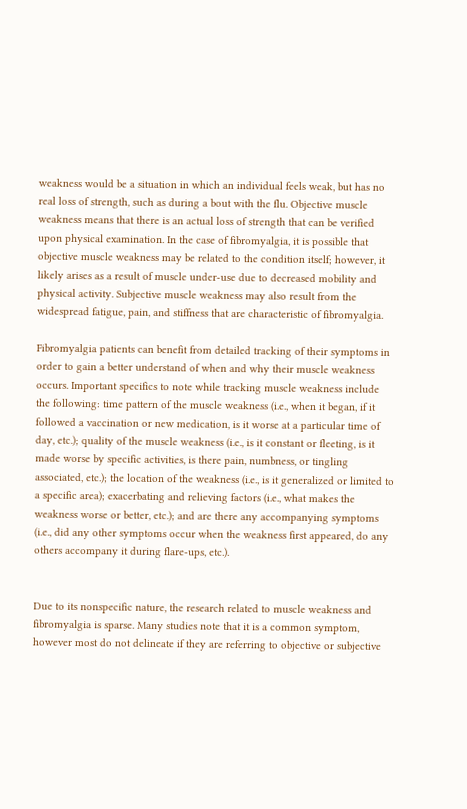weakness would be a situation in which an individual feels weak, but has no real loss of strength, such as during a bout with the flu. Objective muscle weakness means that there is an actual loss of strength that can be verified upon physical examination. In the case of fibromyalgia, it is possible that objective muscle weakness may be related to the condition itself; however, it likely arises as a result of muscle under-use due to decreased mobility and physical activity. Subjective muscle weakness may also result from the widespread fatigue, pain, and stiffness that are characteristic of fibromyalgia.

Fibromyalgia patients can benefit from detailed tracking of their symptoms in order to gain a better understand of when and why their muscle weakness occurs. Important specifics to note while tracking muscle weakness include the following: time pattern of the muscle weakness (i.e., when it began, if it followed a vaccination or new medication, is it worse at a particular time of day, etc.); quality of the muscle weakness (i.e., is it constant or fleeting, is it made worse by specific activities, is there pain, numbness, or tingling associated, etc.); the location of the weakness (i.e., is it generalized or limited to a specific area); exacerbating and relieving factors (i.e., what makes the weakness worse or better, etc.); and are there any accompanying symptoms (i.e., did any other symptoms occur when the weakness first appeared, do any others accompany it during flare-ups, etc.).


Due to its nonspecific nature, the research related to muscle weakness and fibromyalgia is sparse. Many studies note that it is a common symptom, however most do not delineate if they are referring to objective or subjective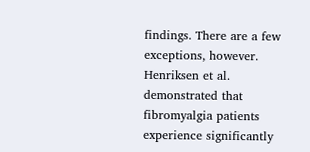findings. There are a few exceptions, however. Henriksen et al. demonstrated that fibromyalgia patients experience significantly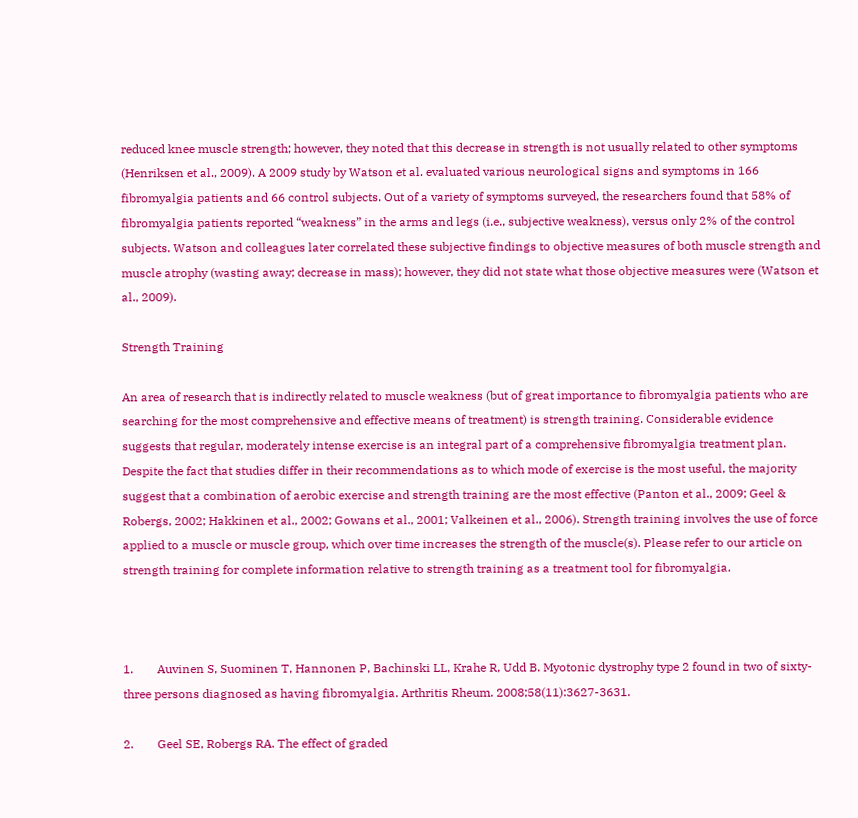reduced knee muscle strength; however, they noted that this decrease in strength is not usually related to other symptoms (Henriksen et al., 2009). A 2009 study by Watson et al. evaluated various neurological signs and symptoms in 166 fibromyalgia patients and 66 control subjects. Out of a variety of symptoms surveyed, the researchers found that 58% of fibromyalgia patients reported “weakness” in the arms and legs (i.e., subjective weakness), versus only 2% of the control subjects. Watson and colleagues later correlated these subjective findings to objective measures of both muscle strength and muscle atrophy (wasting away; decrease in mass); however, they did not state what those objective measures were (Watson et al., 2009).

Strength Training

An area of research that is indirectly related to muscle weakness (but of great importance to fibromyalgia patients who are searching for the most comprehensive and effective means of treatment) is strength training. Considerable evidence suggests that regular, moderately intense exercise is an integral part of a comprehensive fibromyalgia treatment plan. Despite the fact that studies differ in their recommendations as to which mode of exercise is the most useful, the majority suggest that a combination of aerobic exercise and strength training are the most effective (Panton et al., 2009; Geel & Robergs, 2002; Hakkinen et al., 2002; Gowans et al., 2001; Valkeinen et al., 2006). Strength training involves the use of force applied to a muscle or muscle group, which over time increases the strength of the muscle(s). Please refer to our article on strength training for complete information relative to strength training as a treatment tool for fibromyalgia.



1.        Auvinen S, Suominen T, Hannonen P, Bachinski LL, Krahe R, Udd B. Myotonic dystrophy type 2 found in two of sixty-three persons diagnosed as having fibromyalgia. Arthritis Rheum. 2008;58(11):3627-3631.

2.        Geel SE, Robergs RA. The effect of graded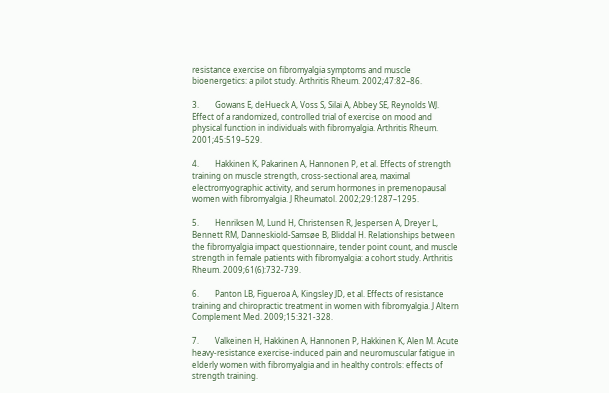resistance exercise on fibromyalgia symptoms and muscle bioenergetics: a pilot study. Arthritis Rheum. 2002;47:82–86.

3.        Gowans E, deHueck A, Voss S, Silai A, Abbey SE, Reynolds WJ. Effect of a randomized, controlled trial of exercise on mood and physical function in individuals with fibromyalgia. Arthritis Rheum. 2001;45:519–529.

4.        Hakkinen K, Pakarinen A, Hannonen P, et al. Effects of strength training on muscle strength, cross-sectional area, maximal electromyographic activity, and serum hormones in premenopausal women with fibromyalgia. J Rheumatol. 2002;29:1287–1295.

5.        Henriksen M, Lund H, Christensen R, Jespersen A, Dreyer L, Bennett RM, Danneskiold-Samsøe B, Bliddal H. Relationships between the fibromyalgia impact questionnaire, tender point count, and muscle strength in female patients with fibromyalgia: a cohort study. Arthritis Rheum. 2009;61(6):732-739.

6.        Panton LB, Figueroa A, Kingsley JD, et al. Effects of resistance training and chiropractic treatment in women with fibromyalgia. J Altern Complement Med. 2009;15:321-328.

7.        Valkeinen H, Hakkinen A, Hannonen P, Hakkinen K, Alen M. Acute heavy-resistance exercise-induced pain and neuromuscular fatigue in elderly women with fibromyalgia and in healthy controls: effects of strength training.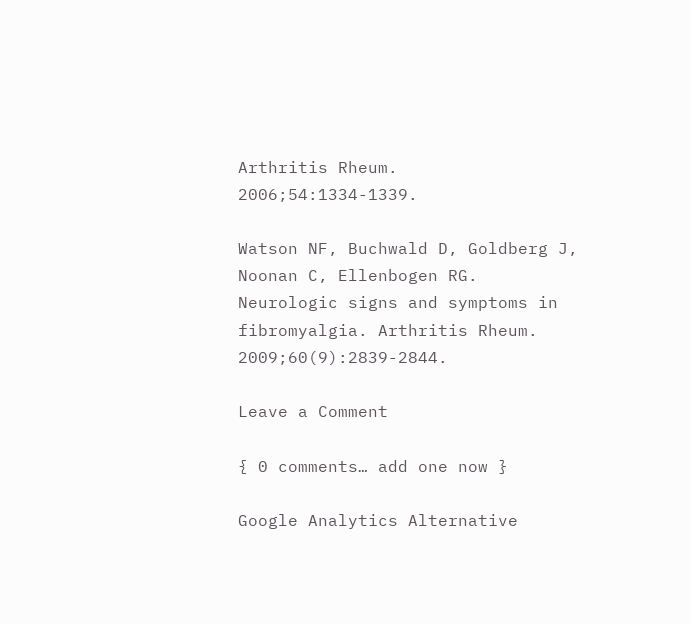Arthritis Rheum. 2006;54:1334-1339.

Watson NF, Buchwald D, Goldberg J, Noonan C, Ellenbogen RG. Neurologic signs and symptoms in fibromyalgia. Arthritis Rheum. 2009;60(9):2839-2844.

Leave a Comment

{ 0 comments… add one now }

Google Analytics Alternative